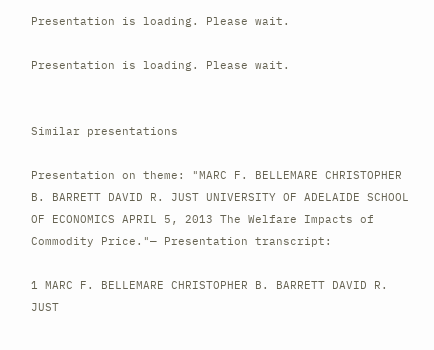Presentation is loading. Please wait.

Presentation is loading. Please wait.


Similar presentations

Presentation on theme: "MARC F. BELLEMARE CHRISTOPHER B. BARRETT DAVID R. JUST UNIVERSITY OF ADELAIDE SCHOOL OF ECONOMICS APRIL 5, 2013 The Welfare Impacts of Commodity Price."— Presentation transcript:

1 MARC F. BELLEMARE CHRISTOPHER B. BARRETT DAVID R. JUST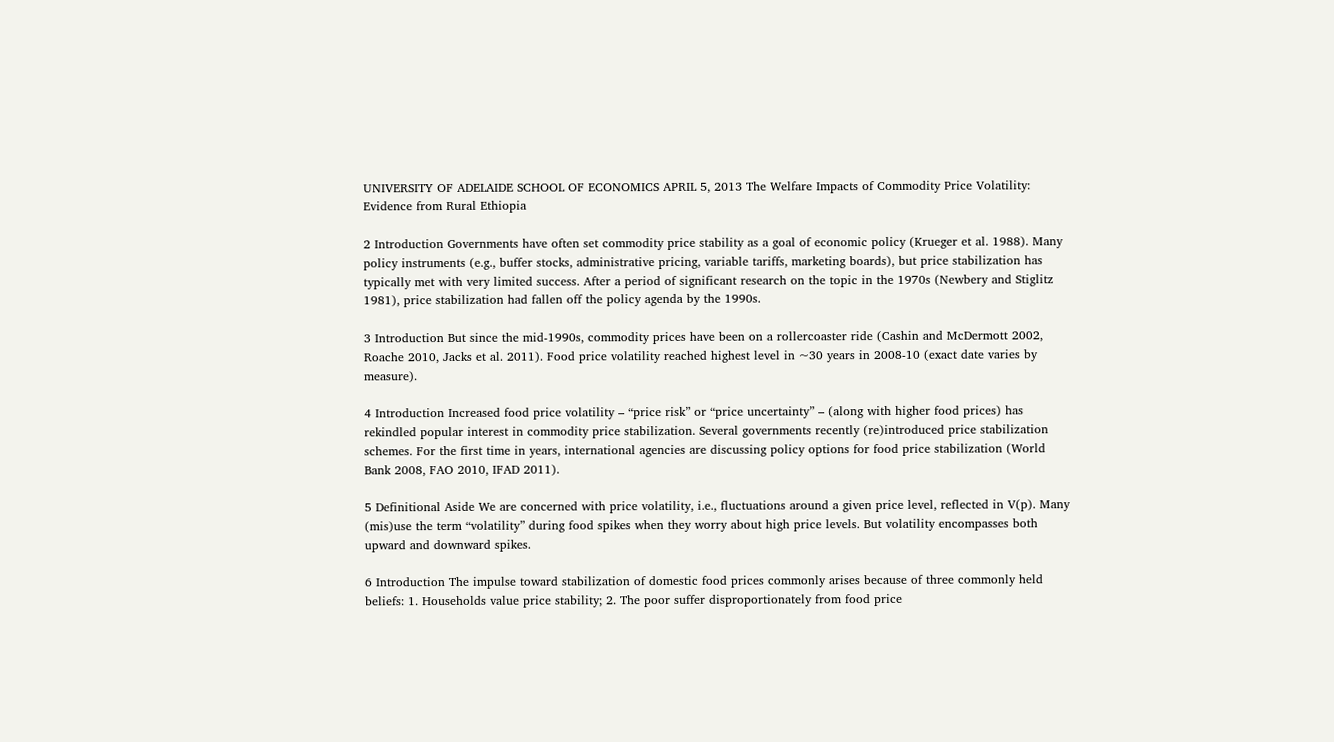UNIVERSITY OF ADELAIDE SCHOOL OF ECONOMICS APRIL 5, 2013 The Welfare Impacts of Commodity Price Volatility: Evidence from Rural Ethiopia

2 Introduction Governments have often set commodity price stability as a goal of economic policy (Krueger et al. 1988). Many policy instruments (e.g., buffer stocks, administrative pricing, variable tariffs, marketing boards), but price stabilization has typically met with very limited success. After a period of significant research on the topic in the 1970s (Newbery and Stiglitz 1981), price stabilization had fallen off the policy agenda by the 1990s.

3 Introduction But since the mid-1990s, commodity prices have been on a rollercoaster ride (Cashin and McDermott 2002, Roache 2010, Jacks et al. 2011). Food price volatility reached highest level in ~30 years in 2008-10 (exact date varies by measure).

4 Introduction Increased food price volatility – “price risk” or “price uncertainty” – (along with higher food prices) has rekindled popular interest in commodity price stabilization. Several governments recently (re)introduced price stabilization schemes. For the first time in years, international agencies are discussing policy options for food price stabilization (World Bank 2008, FAO 2010, IFAD 2011).

5 Definitional Aside We are concerned with price volatility, i.e., fluctuations around a given price level, reflected in V(p). Many (mis)use the term “volatility” during food spikes when they worry about high price levels. But volatility encompasses both upward and downward spikes.

6 Introduction The impulse toward stabilization of domestic food prices commonly arises because of three commonly held beliefs: 1. Households value price stability; 2. The poor suffer disproportionately from food price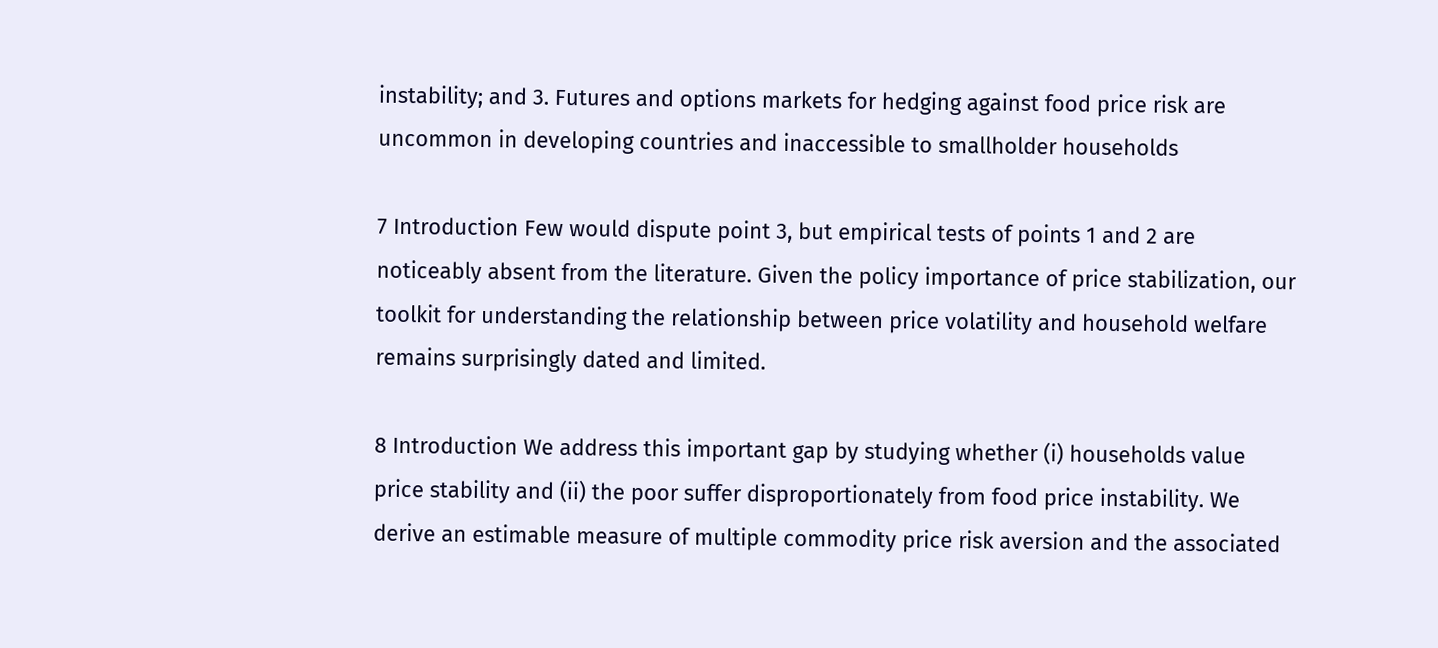instability; and 3. Futures and options markets for hedging against food price risk are uncommon in developing countries and inaccessible to smallholder households

7 Introduction Few would dispute point 3, but empirical tests of points 1 and 2 are noticeably absent from the literature. Given the policy importance of price stabilization, our toolkit for understanding the relationship between price volatility and household welfare remains surprisingly dated and limited.

8 Introduction We address this important gap by studying whether (i) households value price stability and (ii) the poor suffer disproportionately from food price instability. We derive an estimable measure of multiple commodity price risk aversion and the associated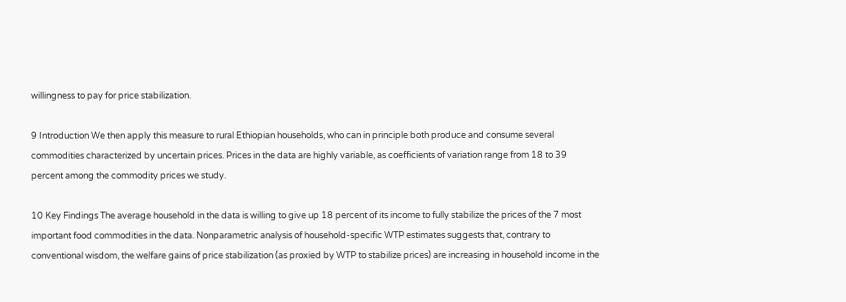willingness to pay for price stabilization.

9 Introduction We then apply this measure to rural Ethiopian households, who can in principle both produce and consume several commodities characterized by uncertain prices. Prices in the data are highly variable, as coefficients of variation range from 18 to 39 percent among the commodity prices we study.

10 Key Findings The average household in the data is willing to give up 18 percent of its income to fully stabilize the prices of the 7 most important food commodities in the data. Nonparametric analysis of household-specific WTP estimates suggests that, contrary to conventional wisdom, the welfare gains of price stabilization (as proxied by WTP to stabilize prices) are increasing in household income in the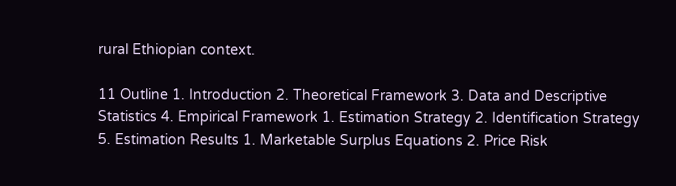rural Ethiopian context.

11 Outline 1. Introduction 2. Theoretical Framework 3. Data and Descriptive Statistics 4. Empirical Framework 1. Estimation Strategy 2. Identification Strategy 5. Estimation Results 1. Marketable Surplus Equations 2. Price Risk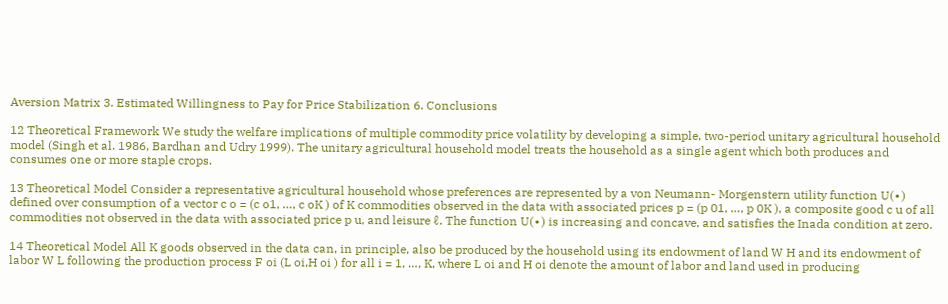Aversion Matrix 3. Estimated Willingness to Pay for Price Stabilization 6. Conclusions

12 Theoretical Framework We study the welfare implications of multiple commodity price volatility by developing a simple, two-period unitary agricultural household model (Singh et al. 1986, Bardhan and Udry 1999). The unitary agricultural household model treats the household as a single agent which both produces and consumes one or more staple crops.

13 Theoretical Model Consider a representative agricultural household whose preferences are represented by a von Neumann- Morgenstern utility function U(∙) defined over consumption of a vector c o = (c o1, …, c oK ) of K commodities observed in the data with associated prices p = (p 01, …, p 0K ), a composite good c u of all commodities not observed in the data with associated price p u, and leisure ℓ. The function U(∙) is increasing and concave, and satisfies the Inada condition at zero.

14 Theoretical Model All K goods observed in the data can, in principle, also be produced by the household using its endowment of land W H and its endowment of labor W L following the production process F oi (L oi,H oi ) for all i = 1, …, K, where L oi and H oi denote the amount of labor and land used in producing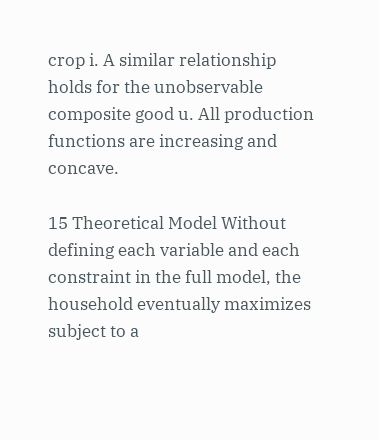crop i. A similar relationship holds for the unobservable composite good u. All production functions are increasing and concave.

15 Theoretical Model Without defining each variable and each constraint in the full model, the household eventually maximizes subject to a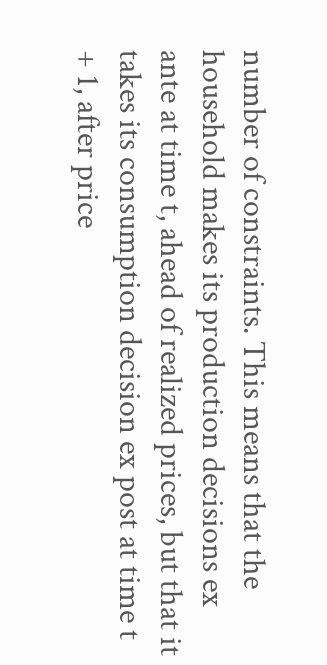number of constraints. This means that the household makes its production decisions ex ante at time t, ahead of realized prices, but that it takes its consumption decision ex post at time t + 1, after price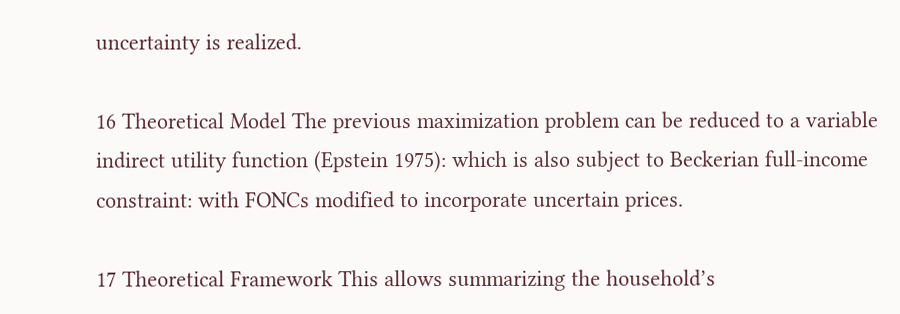uncertainty is realized.

16 Theoretical Model The previous maximization problem can be reduced to a variable indirect utility function (Epstein 1975): which is also subject to Beckerian full-income constraint: with FONCs modified to incorporate uncertain prices.

17 Theoretical Framework This allows summarizing the household’s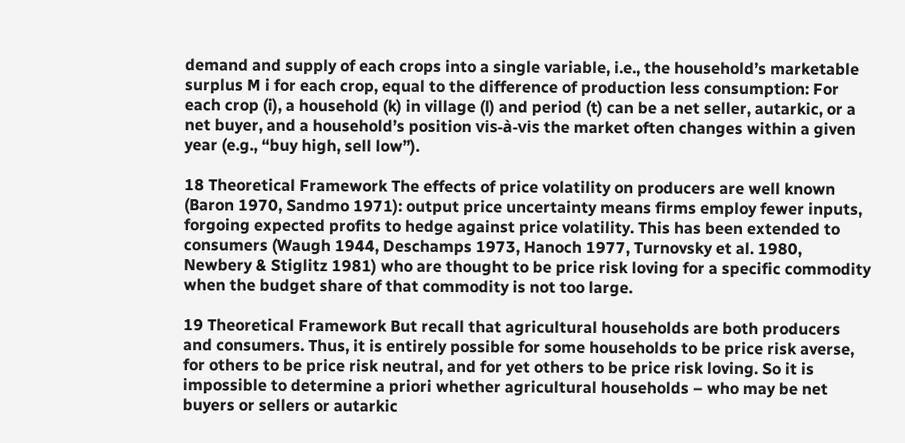demand and supply of each crops into a single variable, i.e., the household’s marketable surplus M i for each crop, equal to the difference of production less consumption: For each crop (i), a household (k) in village (l) and period (t) can be a net seller, autarkic, or a net buyer, and a household’s position vis-à-vis the market often changes within a given year (e.g., “buy high, sell low”).

18 Theoretical Framework The effects of price volatility on producers are well known (Baron 1970, Sandmo 1971): output price uncertainty means firms employ fewer inputs, forgoing expected profits to hedge against price volatility. This has been extended to consumers (Waugh 1944, Deschamps 1973, Hanoch 1977, Turnovsky et al. 1980, Newbery & Stiglitz 1981) who are thought to be price risk loving for a specific commodity when the budget share of that commodity is not too large.

19 Theoretical Framework But recall that agricultural households are both producers and consumers. Thus, it is entirely possible for some households to be price risk averse, for others to be price risk neutral, and for yet others to be price risk loving. So it is impossible to determine a priori whether agricultural households – who may be net buyers or sellers or autarkic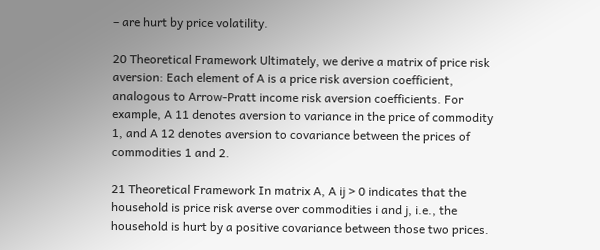– are hurt by price volatility.

20 Theoretical Framework Ultimately, we derive a matrix of price risk aversion: Each element of A is a price risk aversion coefficient, analogous to Arrow-Pratt income risk aversion coefficients. For example, A 11 denotes aversion to variance in the price of commodity 1, and A 12 denotes aversion to covariance between the prices of commodities 1 and 2.

21 Theoretical Framework In matrix A, A ij > 0 indicates that the household is price risk averse over commodities i and j, i.e., the household is hurt by a positive covariance between those two prices.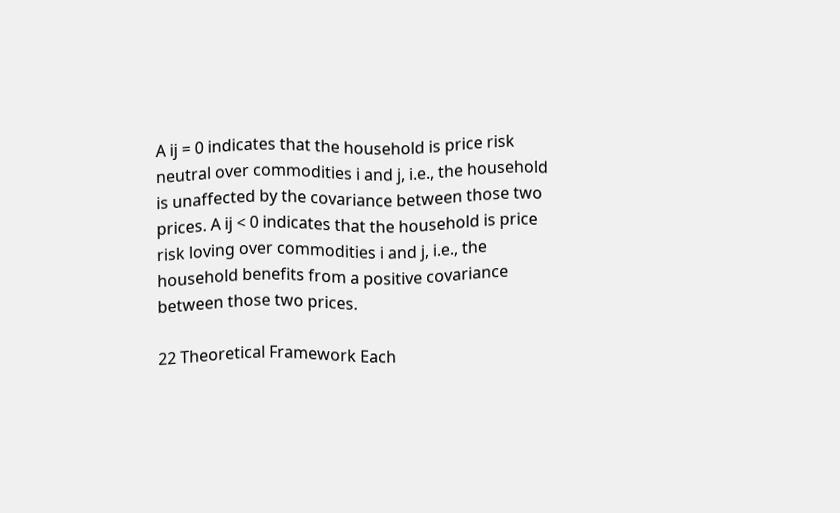A ij = 0 indicates that the household is price risk neutral over commodities i and j, i.e., the household is unaffected by the covariance between those two prices. A ij < 0 indicates that the household is price risk loving over commodities i and j, i.e., the household benefits from a positive covariance between those two prices.

22 Theoretical Framework Each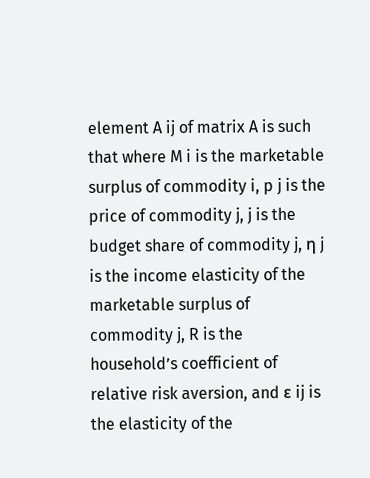element A ij of matrix A is such that where M i is the marketable surplus of commodity i, p j is the price of commodity j, j is the budget share of commodity j, η j is the income elasticity of the marketable surplus of commodity j, R is the household’s coefficient of relative risk aversion, and ε ij is the elasticity of the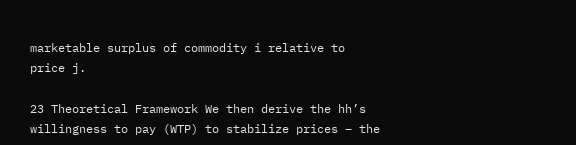marketable surplus of commodity i relative to price j.

23 Theoretical Framework We then derive the hh’s willingness to pay (WTP) to stabilize prices – the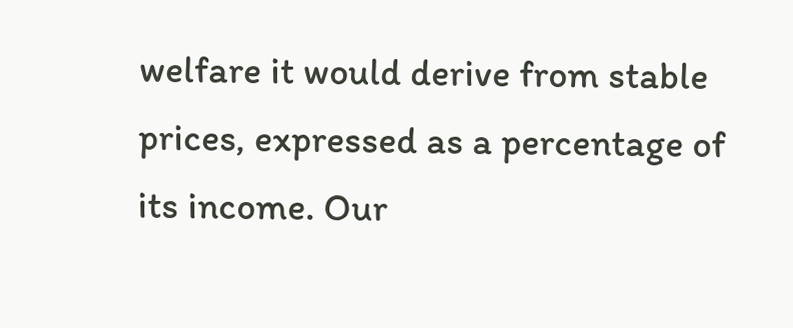welfare it would derive from stable prices, expressed as a percentage of its income. Our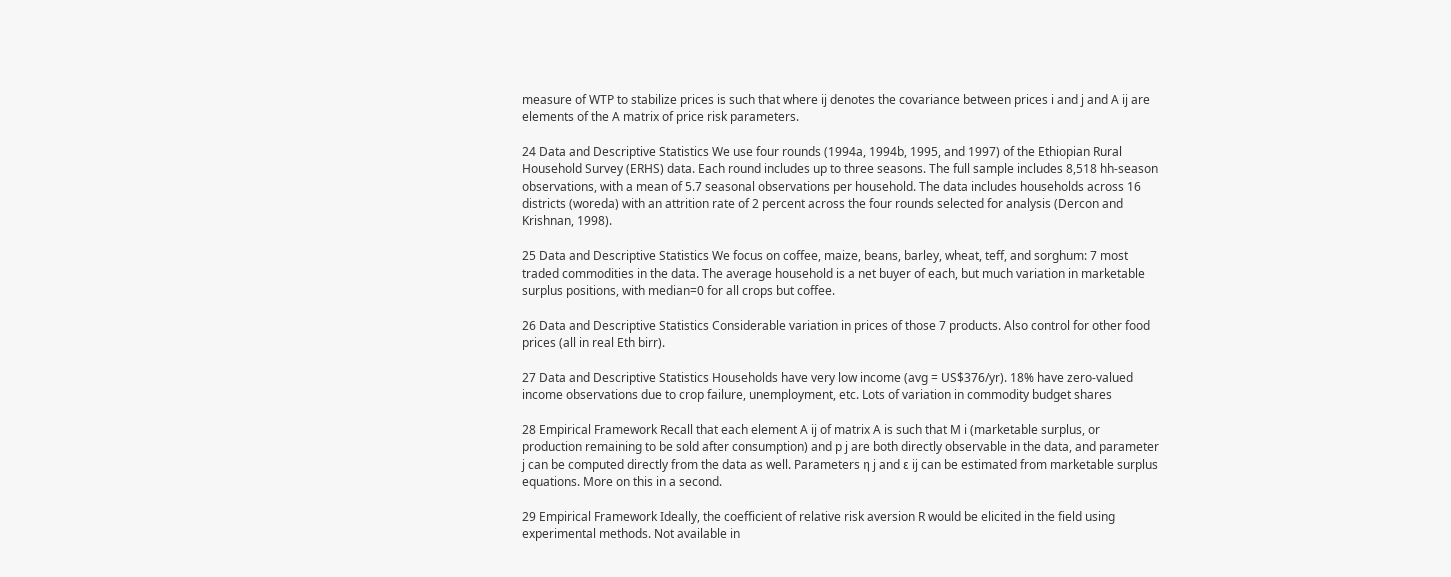measure of WTP to stabilize prices is such that where ij denotes the covariance between prices i and j and A ij are elements of the A matrix of price risk parameters.

24 Data and Descriptive Statistics We use four rounds (1994a, 1994b, 1995, and 1997) of the Ethiopian Rural Household Survey (ERHS) data. Each round includes up to three seasons. The full sample includes 8,518 hh-season observations, with a mean of 5.7 seasonal observations per household. The data includes households across 16 districts (woreda) with an attrition rate of 2 percent across the four rounds selected for analysis (Dercon and Krishnan, 1998).

25 Data and Descriptive Statistics We focus on coffee, maize, beans, barley, wheat, teff, and sorghum: 7 most traded commodities in the data. The average household is a net buyer of each, but much variation in marketable surplus positions, with median=0 for all crops but coffee.

26 Data and Descriptive Statistics Considerable variation in prices of those 7 products. Also control for other food prices (all in real Eth birr).

27 Data and Descriptive Statistics Households have very low income (avg = US$376/yr). 18% have zero-valued income observations due to crop failure, unemployment, etc. Lots of variation in commodity budget shares

28 Empirical Framework Recall that each element A ij of matrix A is such that M i (marketable surplus, or production remaining to be sold after consumption) and p j are both directly observable in the data, and parameter j can be computed directly from the data as well. Parameters η j and ε ij can be estimated from marketable surplus equations. More on this in a second.

29 Empirical Framework Ideally, the coefficient of relative risk aversion R would be elicited in the field using experimental methods. Not available in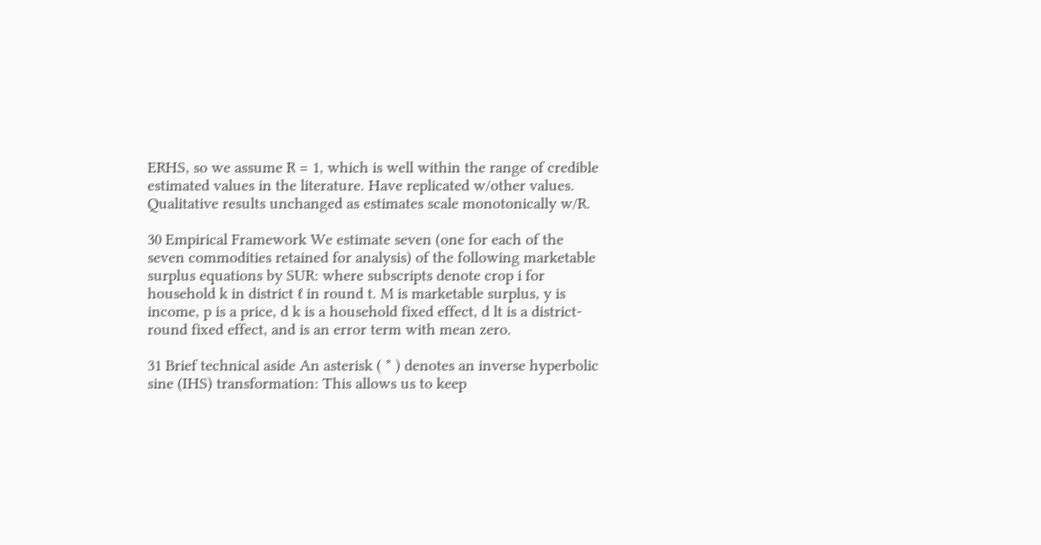ERHS, so we assume R = 1, which is well within the range of credible estimated values in the literature. Have replicated w/other values. Qualitative results unchanged as estimates scale monotonically w/R.

30 Empirical Framework We estimate seven (one for each of the seven commodities retained for analysis) of the following marketable surplus equations by SUR: where subscripts denote crop i for household k in district ℓ in round t. M is marketable surplus, y is income, p is a price, d k is a household fixed effect, d lt is a district-round fixed effect, and is an error term with mean zero.

31 Brief technical aside An asterisk ( * ) denotes an inverse hyperbolic sine (IHS) transformation: This allows us to keep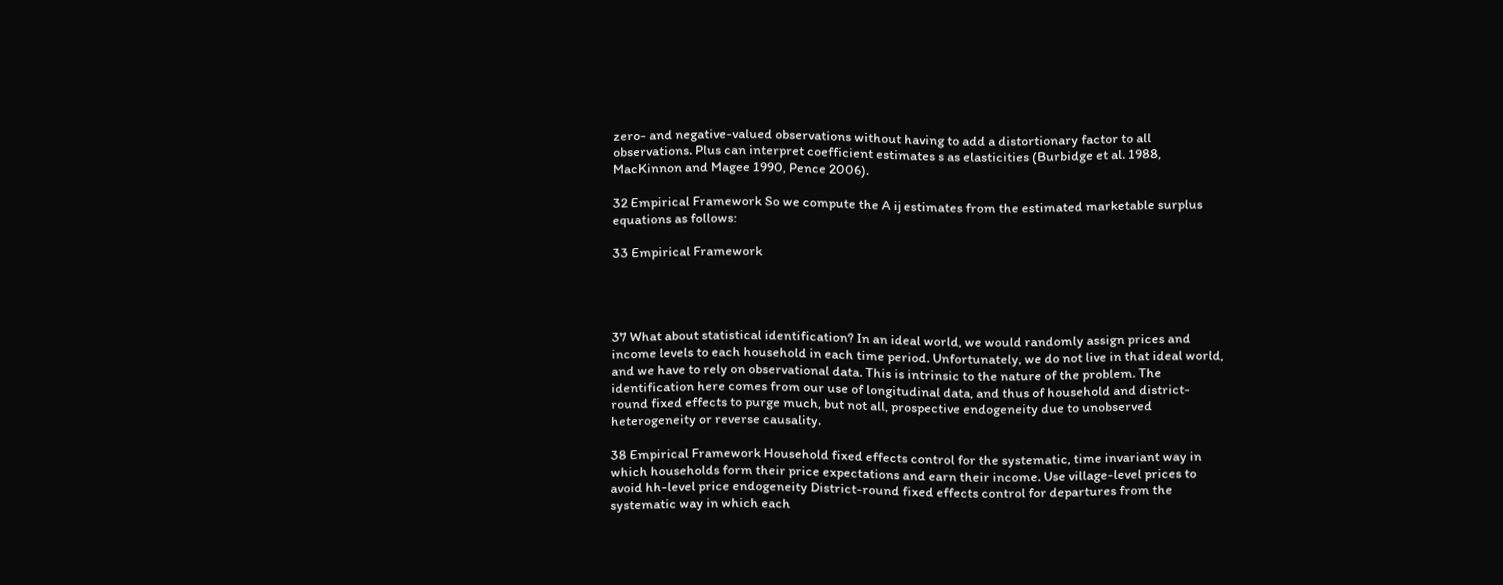zero- and negative-valued observations without having to add a distortionary factor to all observations. Plus can interpret coefficient estimates s as elasticities (Burbidge et al. 1988, MacKinnon and Magee 1990, Pence 2006).

32 Empirical Framework So we compute the A ij estimates from the estimated marketable surplus equations as follows:

33 Empirical Framework




37 What about statistical identification? In an ideal world, we would randomly assign prices and income levels to each household in each time period. Unfortunately, we do not live in that ideal world, and we have to rely on observational data. This is intrinsic to the nature of the problem. The identification here comes from our use of longitudinal data, and thus of household and district-round fixed effects to purge much, but not all, prospective endogeneity due to unobserved heterogeneity or reverse causality.

38 Empirical Framework Household fixed effects control for the systematic, time invariant way in which households form their price expectations and earn their income. Use village-level prices to avoid hh-level price endogeneity District-round fixed effects control for departures from the systematic way in which each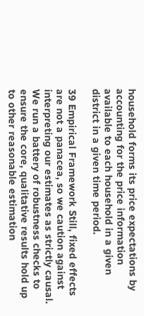household forms its price expectations by accounting for the price information available to each household in a given district in a given time period.

39 Empirical Framework Still, fixed effects are not a panacea, so we caution against interpreting our estimates as strictly causal. We run a battery of robustness checks to ensure the core, qualitative results hold up to other reasonable estimation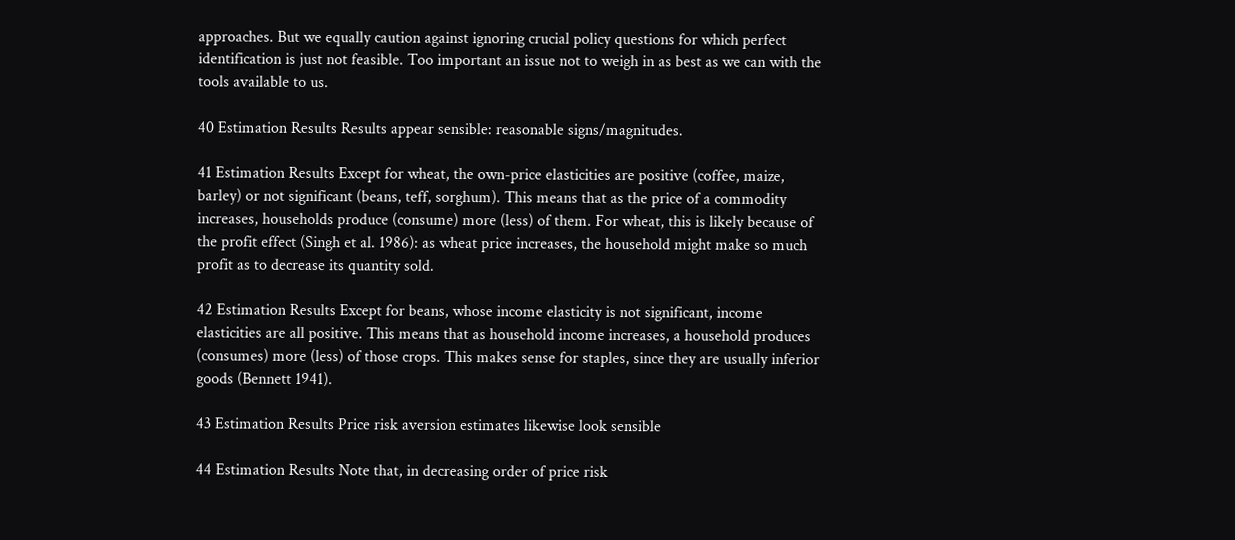approaches. But we equally caution against ignoring crucial policy questions for which perfect identification is just not feasible. Too important an issue not to weigh in as best as we can with the tools available to us.

40 Estimation Results Results appear sensible: reasonable signs/magnitudes.

41 Estimation Results Except for wheat, the own-price elasticities are positive (coffee, maize, barley) or not significant (beans, teff, sorghum). This means that as the price of a commodity increases, households produce (consume) more (less) of them. For wheat, this is likely because of the profit effect (Singh et al. 1986): as wheat price increases, the household might make so much profit as to decrease its quantity sold.

42 Estimation Results Except for beans, whose income elasticity is not significant, income elasticities are all positive. This means that as household income increases, a household produces (consumes) more (less) of those crops. This makes sense for staples, since they are usually inferior goods (Bennett 1941).

43 Estimation Results Price risk aversion estimates likewise look sensible

44 Estimation Results Note that, in decreasing order of price risk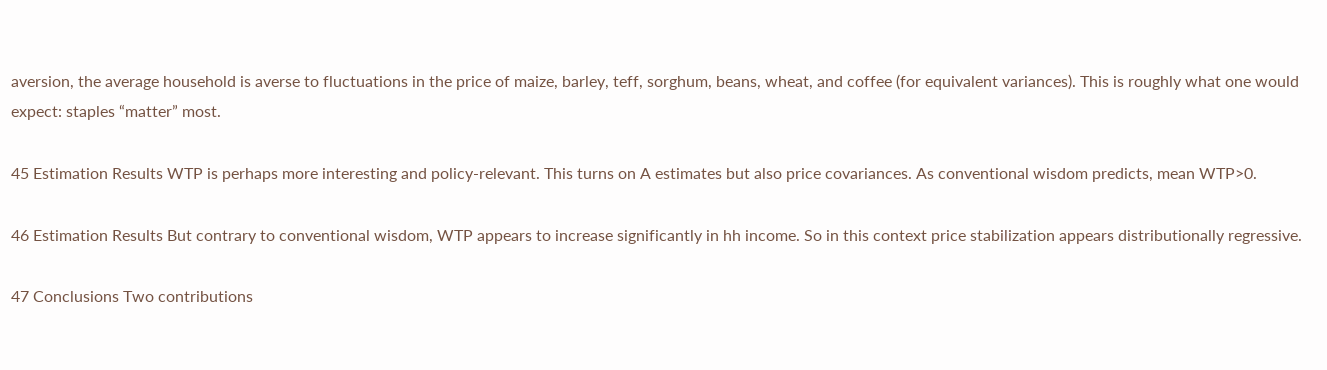aversion, the average household is averse to fluctuations in the price of maize, barley, teff, sorghum, beans, wheat, and coffee (for equivalent variances). This is roughly what one would expect: staples “matter” most.

45 Estimation Results WTP is perhaps more interesting and policy-relevant. This turns on A estimates but also price covariances. As conventional wisdom predicts, mean WTP>0.

46 Estimation Results But contrary to conventional wisdom, WTP appears to increase significantly in hh income. So in this context price stabilization appears distributionally regressive.

47 Conclusions Two contributions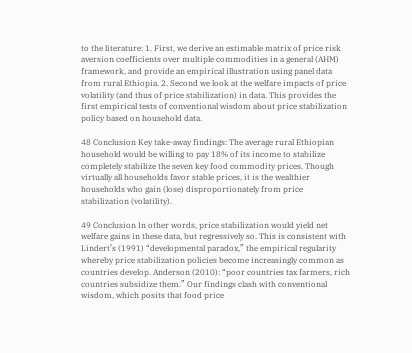to the literature: 1. First, we derive an estimable matrix of price risk aversion coefficients over multiple commodities in a general (AHM) framework, and provide an empirical illustration using panel data from rural Ethiopia. 2. Second we look at the welfare impacts of price volatility (and thus of price stabilization) in data. This provides the first empirical tests of conventional wisdom about price stabilization policy based on household data.

48 Conclusion Key take-away findings: The average rural Ethiopian household would be willing to pay 18% of its income to stabilize completely stabilize the seven key food commodity prices. Though virtually all households favor stable prices, it is the wealthier households who gain (lose) disproportionately from price stabilization (volatility).

49 Conclusion In other words, price stabilization would yield net welfare gains in these data, but regressively so. This is consistent with Lindert’s (1991) “developmental paradox,” the empirical regularity whereby price stabilization policies become increasingly common as countries develop. Anderson (2010): “poor countries tax farmers, rich countries subsidize them.” Our findings clash with conventional wisdom, which posits that food price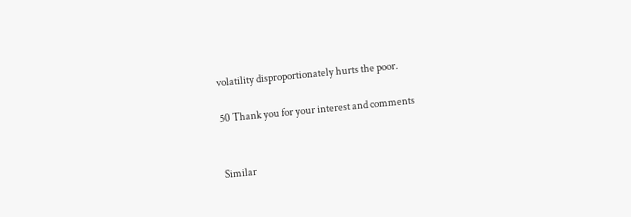volatility disproportionately hurts the poor.

50 Thank you for your interest and comments


Similar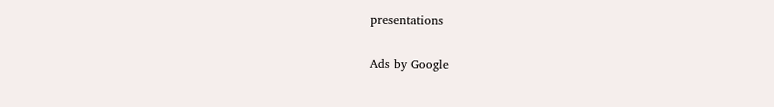presentations

Ads by Google